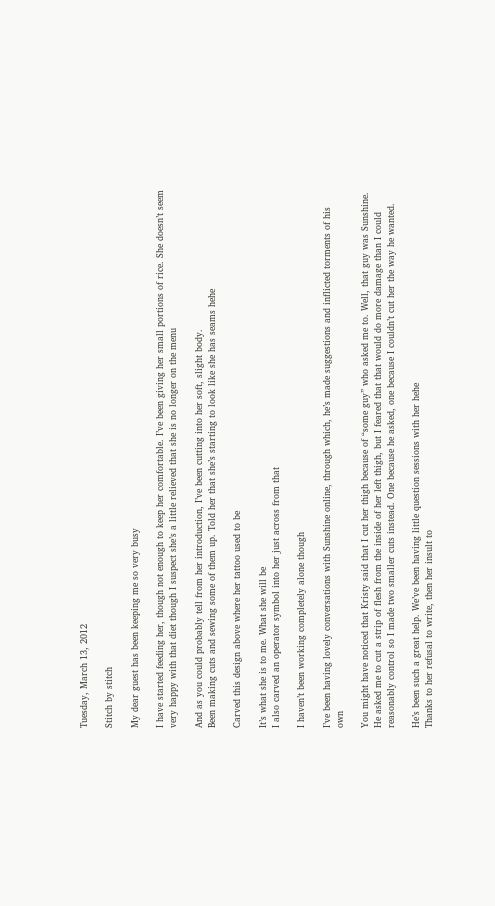Tuesday, March 13, 2012

Stitch by stitch

My dear guest has been keeping me so very busy

I have started feeding her, though not enough to keep her comfortable. I’ve been giving her small portions of rice. She doesn’t seem very happy with that diet though I suspect she’s a little relieved that she is no longer on the menu

And as you could probably tell from her introduction, I’ve been cutting into her soft, slight body.
Been making cuts and sewing some of them up. Told her that she’s starting to look like she has seams hehe

Carved this design above where her tattoo used to be

It’s what she is to me. What she will be
I also carved an operator symbol into her just across from that

I haven’t been working completely alone though

I’ve been having lovely conversations with Sunshine online, through which, he’s made suggestions and inflicted torments of his own

You might have noticed that Kristy said that I cut her thigh because of “some guy” who asked me to. Well, that guy was Sunshine. He asked me to cut a strip of flesh from the inside of her left thigh, but I feared that that would do more damage than I could reasonably control so I made two smaller cuts instead. One because he asked, one because I couldn’t cut her the way he wanted.

He’s been such a great help. We’ve been having little question sessions with her hehe
Thanks to her refusal to write, then her insult to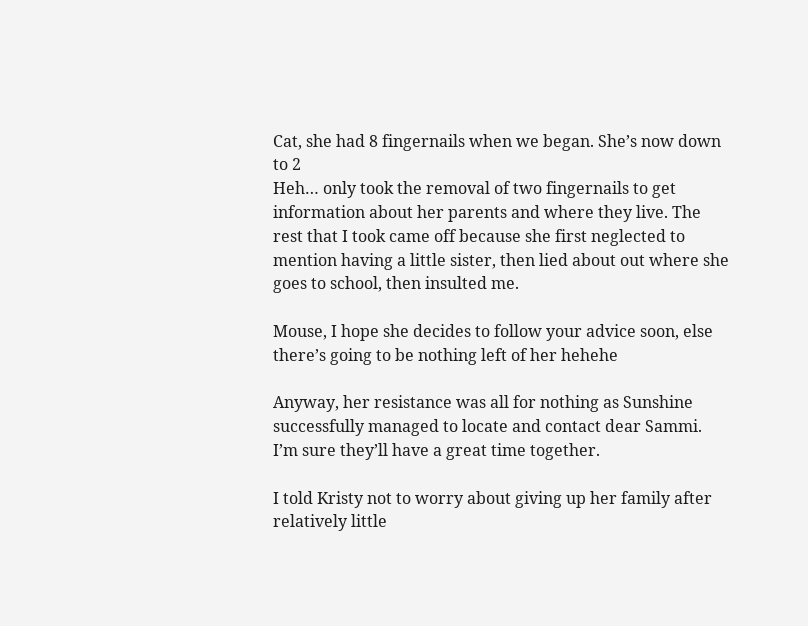Cat, she had 8 fingernails when we began. She’s now down to 2
Heh… only took the removal of two fingernails to get information about her parents and where they live. The rest that I took came off because she first neglected to mention having a little sister, then lied about out where she goes to school, then insulted me.

Mouse, I hope she decides to follow your advice soon, else there’s going to be nothing left of her hehehe

Anyway, her resistance was all for nothing as Sunshine successfully managed to locate and contact dear Sammi. I’m sure they’ll have a great time together.

I told Kristy not to worry about giving up her family after relatively little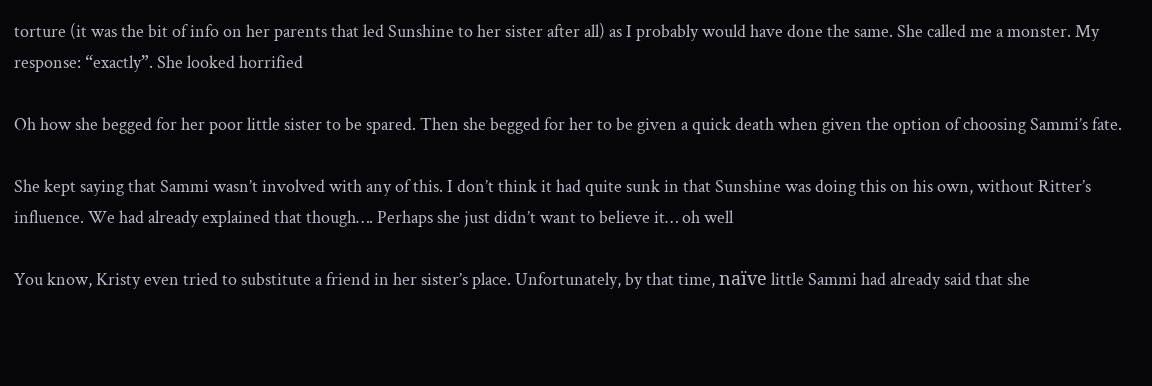torture (it was the bit of info on her parents that led Sunshine to her sister after all) as I probably would have done the same. She called me a monster. My response: “exactly”. She looked horrified

Oh how she begged for her poor little sister to be spared. Then she begged for her to be given a quick death when given the option of choosing Sammi’s fate.

She kept saying that Sammi wasn’t involved with any of this. I don’t think it had quite sunk in that Sunshine was doing this on his own, without Ritter’s influence. We had already explained that though…. Perhaps she just didn’t want to believe it… oh well

You know, Kristy even tried to substitute a friend in her sister’s place. Unfortunately, by that time, naïve little Sammi had already said that she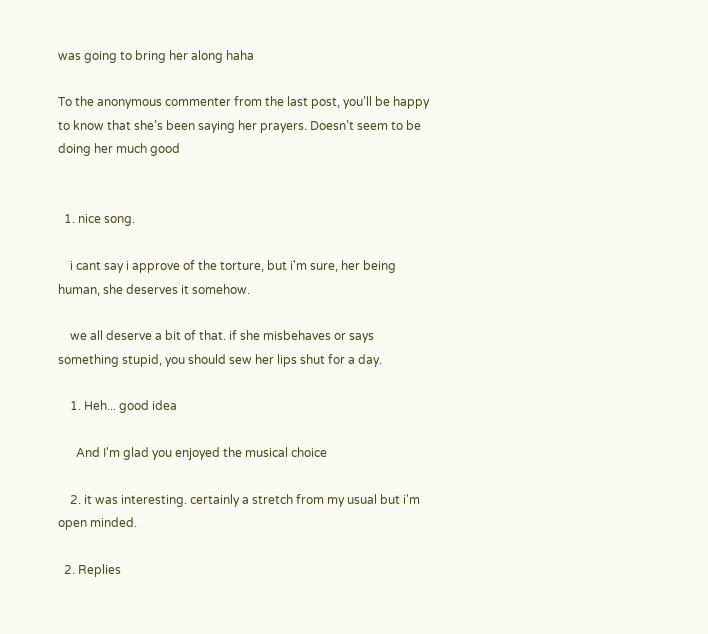was going to bring her along haha

To the anonymous commenter from the last post, you’ll be happy to know that she’s been saying her prayers. Doesn’t seem to be doing her much good


  1. nice song.

    i cant say i approve of the torture, but i'm sure, her being human, she deserves it somehow.

    we all deserve a bit of that. if she misbehaves or says something stupid, you should sew her lips shut for a day.

    1. Heh... good idea

      And I'm glad you enjoyed the musical choice

    2. it was interesting. certainly a stretch from my usual but i'm open minded.

  2. Replies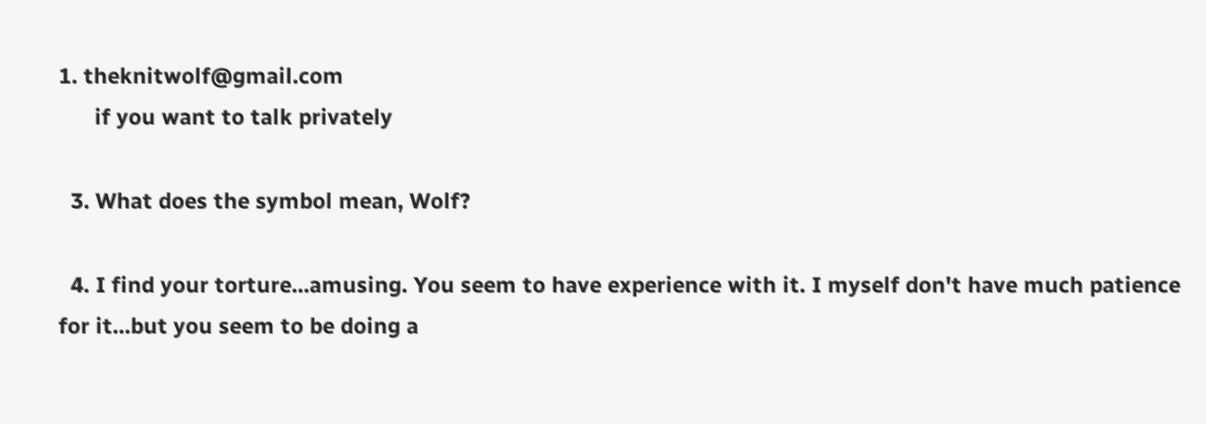1. theknitwolf@gmail.com
      if you want to talk privately

  3. What does the symbol mean, Wolf?

  4. I find your torture...amusing. You seem to have experience with it. I myself don't have much patience for it...but you seem to be doing a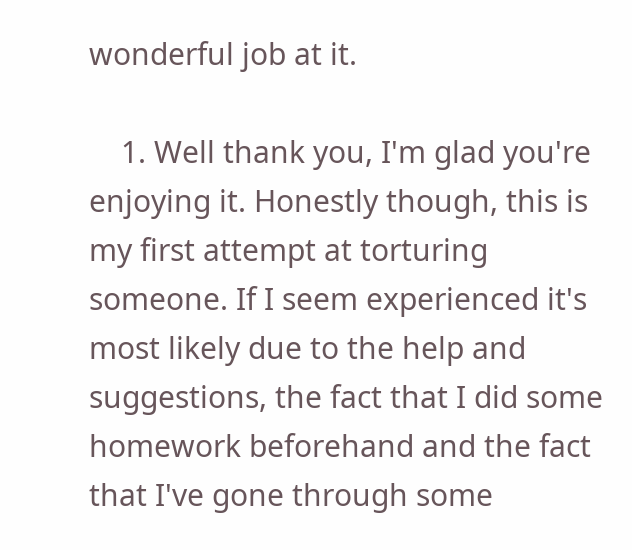wonderful job at it.

    1. Well thank you, I'm glad you're enjoying it. Honestly though, this is my first attempt at torturing someone. If I seem experienced it's most likely due to the help and suggestions, the fact that I did some homework beforehand and the fact that I've gone through some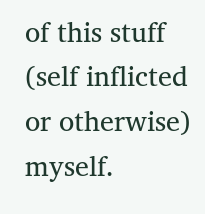of this stuff (self inflicted or otherwise) myself.